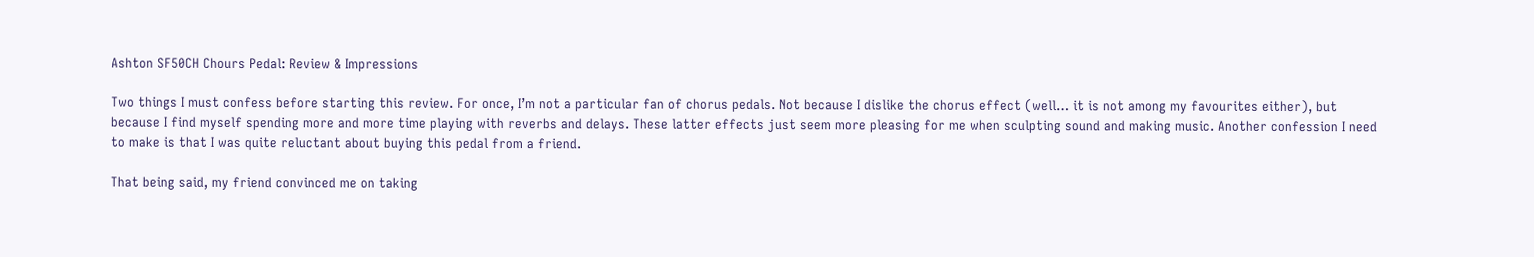Ashton SF50CH Chours Pedal: Review & Impressions

Two things I must confess before starting this review. For once, I’m not a particular fan of chorus pedals. Not because I dislike the chorus effect (well… it is not among my favourites either), but because I find myself spending more and more time playing with reverbs and delays. These latter effects just seem more pleasing for me when sculpting sound and making music. Another confession I need to make is that I was quite reluctant about buying this pedal from a friend.

That being said, my friend convinced me on taking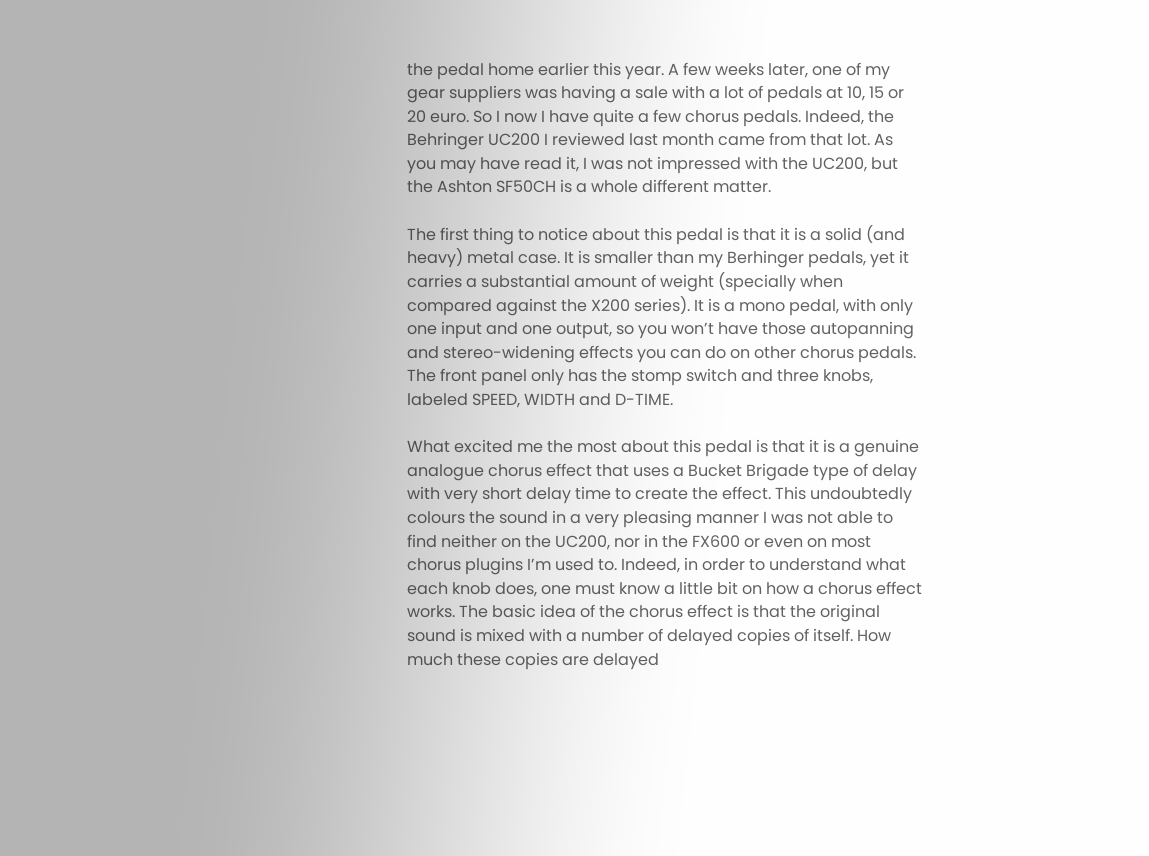the pedal home earlier this year. A few weeks later, one of my gear suppliers was having a sale with a lot of pedals at 10, 15 or 20 euro. So I now I have quite a few chorus pedals. Indeed, the Behringer UC200 I reviewed last month came from that lot. As you may have read it, I was not impressed with the UC200, but the Ashton SF50CH is a whole different matter.

The first thing to notice about this pedal is that it is a solid (and heavy) metal case. It is smaller than my Berhinger pedals, yet it carries a substantial amount of weight (specially when compared against the X200 series). It is a mono pedal, with only one input and one output, so you won’t have those autopanning and stereo-widening effects you can do on other chorus pedals. The front panel only has the stomp switch and three knobs, labeled SPEED, WIDTH and D-TIME.

What excited me the most about this pedal is that it is a genuine analogue chorus effect that uses a Bucket Brigade type of delay with very short delay time to create the effect. This undoubtedly colours the sound in a very pleasing manner I was not able to find neither on the UC200, nor in the FX600 or even on most chorus plugins I’m used to. Indeed, in order to understand what each knob does, one must know a little bit on how a chorus effect works. The basic idea of the chorus effect is that the original sound is mixed with a number of delayed copies of itself. How much these copies are delayed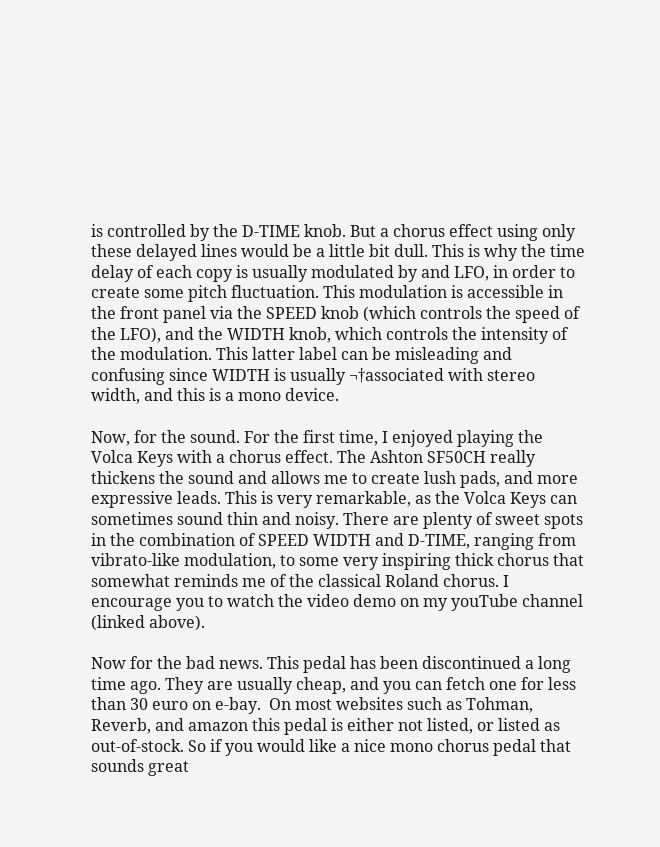is controlled by the D-TIME knob. But a chorus effect using only these delayed lines would be a little bit dull. This is why the time delay of each copy is usually modulated by and LFO, in order to create some pitch fluctuation. This modulation is accessible in the front panel via the SPEED knob (which controls the speed of the LFO), and the WIDTH knob, which controls the intensity of the modulation. This latter label can be misleading and confusing since WIDTH is usually ¬†associated with stereo width, and this is a mono device.

Now, for the sound. For the first time, I enjoyed playing the Volca Keys with a chorus effect. The Ashton SF50CH really thickens the sound and allows me to create lush pads, and more expressive leads. This is very remarkable, as the Volca Keys can sometimes sound thin and noisy. There are plenty of sweet spots in the combination of SPEED WIDTH and D-TIME, ranging from vibrato-like modulation, to some very inspiring thick chorus that somewhat reminds me of the classical Roland chorus. I encourage you to watch the video demo on my youTube channel (linked above).

Now for the bad news. This pedal has been discontinued a long time ago. They are usually cheap, and you can fetch one for less than 30 euro on e-bay.  On most websites such as Tohman, Reverb, and amazon this pedal is either not listed, or listed as out-of-stock. So if you would like a nice mono chorus pedal that sounds great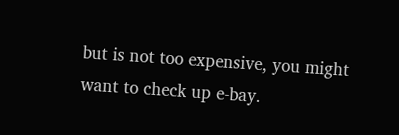but is not too expensive, you might want to check up e-bay.